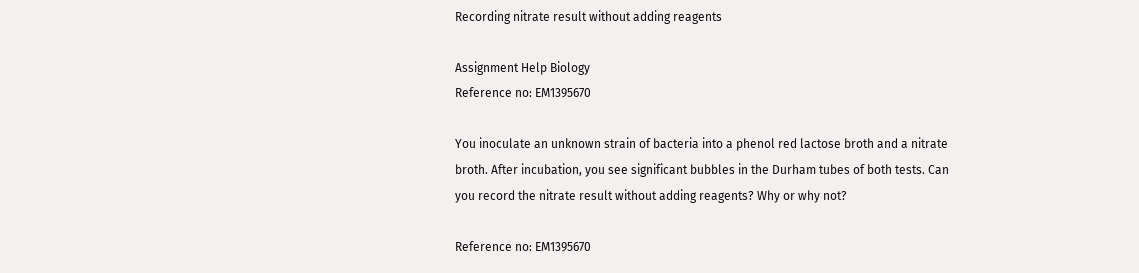Recording nitrate result without adding reagents

Assignment Help Biology
Reference no: EM1395670

You inoculate an unknown strain of bacteria into a phenol red lactose broth and a nitrate broth. After incubation, you see significant bubbles in the Durham tubes of both tests. Can you record the nitrate result without adding reagents? Why or why not?

Reference no: EM1395670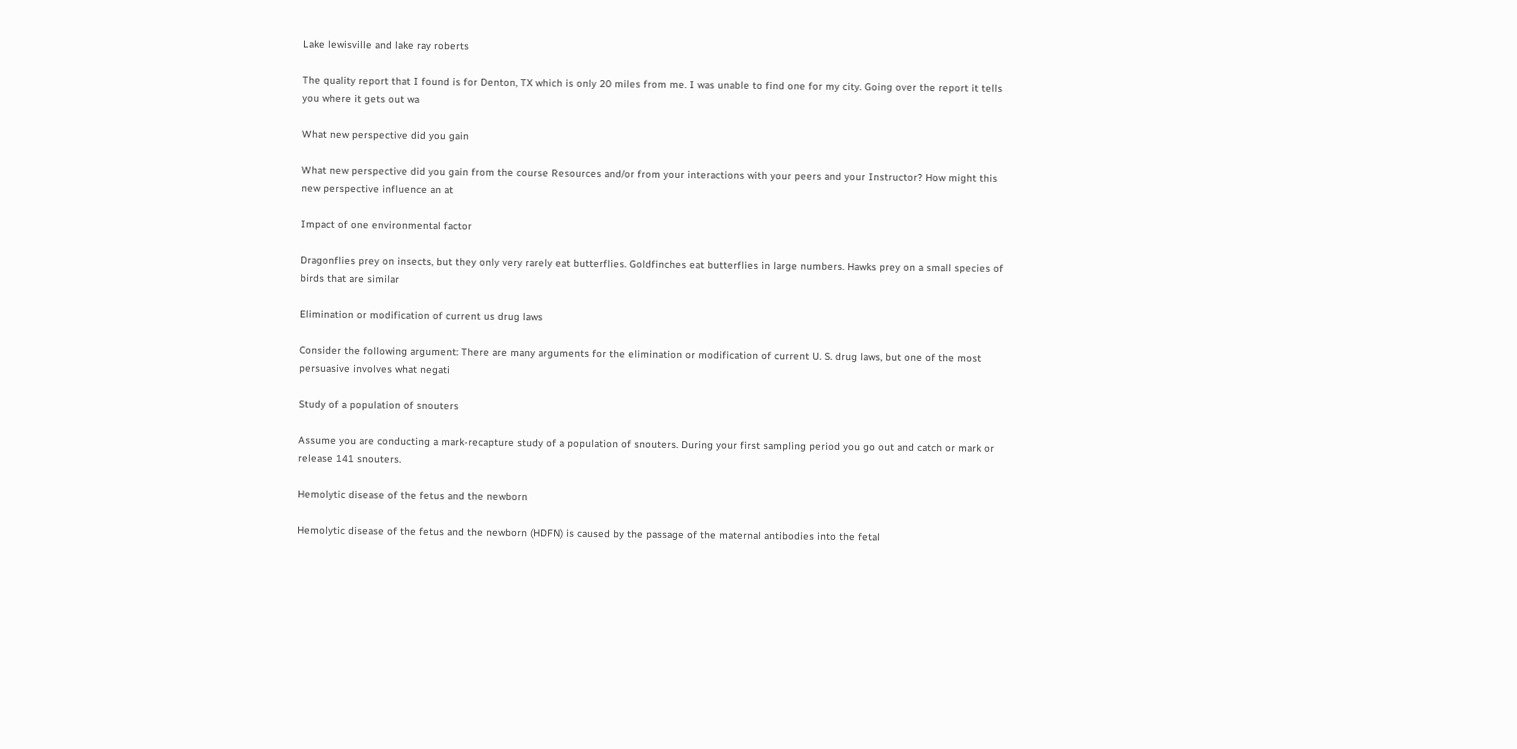Lake lewisville and lake ray roberts

The quality report that I found is for Denton, TX which is only 20 miles from me. I was unable to find one for my city. Going over the report it tells you where it gets out wa

What new perspective did you gain

What new perspective did you gain from the course Resources and/or from your interactions with your peers and your Instructor? How might this new perspective influence an at

Impact of one environmental factor

Dragonflies prey on insects, but they only very rarely eat butterflies. Goldfinches eat butterflies in large numbers. Hawks prey on a small species of birds that are similar

Elimination or modification of current us drug laws

Consider the following argument: There are many arguments for the elimination or modification of current U. S. drug laws, but one of the most persuasive involves what negati

Study of a population of snouters

Assume you are conducting a mark-recapture study of a population of snouters. During your first sampling period you go out and catch or mark or release 141 snouters.

Hemolytic disease of the fetus and the newborn

Hemolytic disease of the fetus and the newborn (HDFN) is caused by the passage of the maternal antibodies into the fetal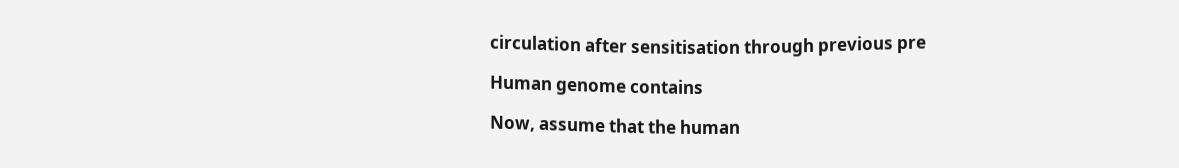circulation after sensitisation through previous pre

Human genome contains

Now, assume that the human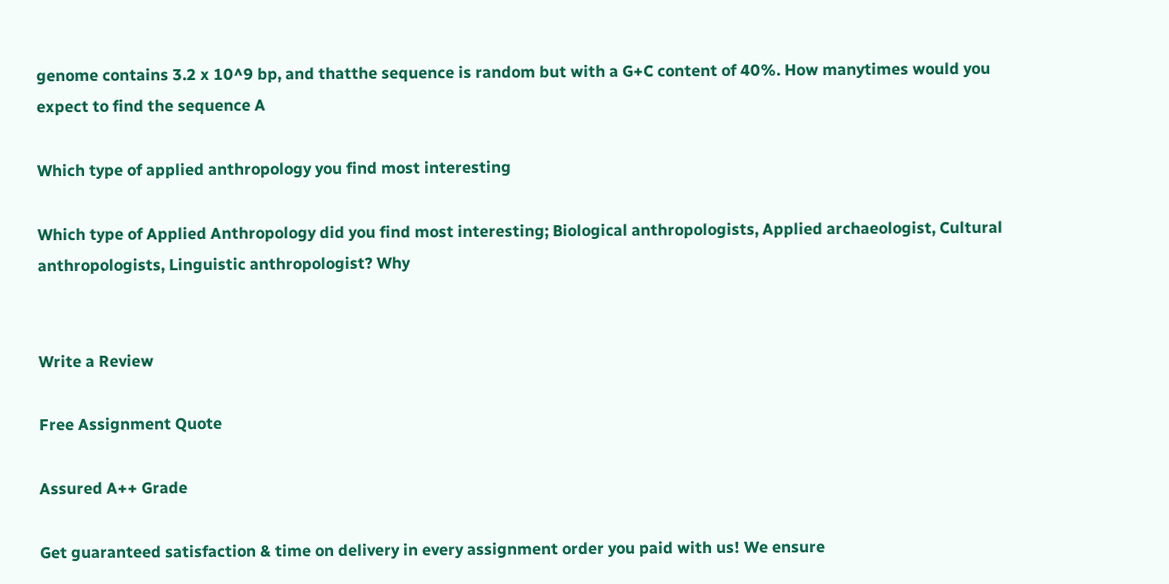genome contains 3.2 x 10^9 bp, and thatthe sequence is random but with a G+C content of 40%. How manytimes would you expect to find the sequence A

Which type of applied anthropology you find most interesting

Which type of Applied Anthropology did you find most interesting; Biological anthropologists, Applied archaeologist, Cultural anthropologists, Linguistic anthropologist? Why


Write a Review

Free Assignment Quote

Assured A++ Grade

Get guaranteed satisfaction & time on delivery in every assignment order you paid with us! We ensure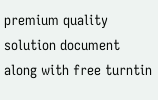premium quality solution document along with free turntin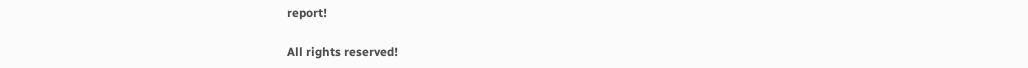report!

All rights reserved!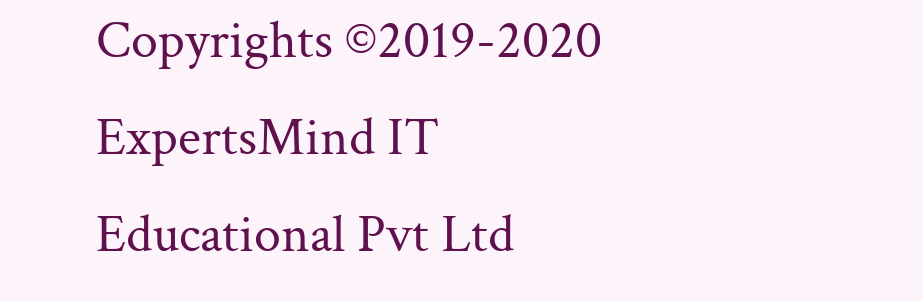Copyrights ©2019-2020 ExpertsMind IT Educational Pvt Ltd